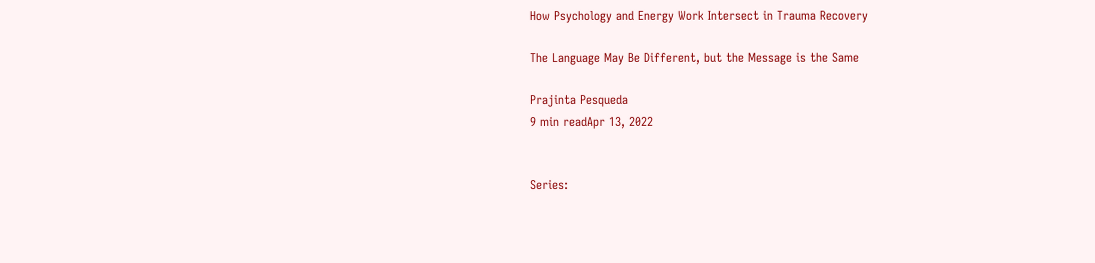How Psychology and Energy Work Intersect in Trauma Recovery

The Language May Be Different, but the Message is the Same

Prajinta Pesqueda
9 min readApr 13, 2022


Series: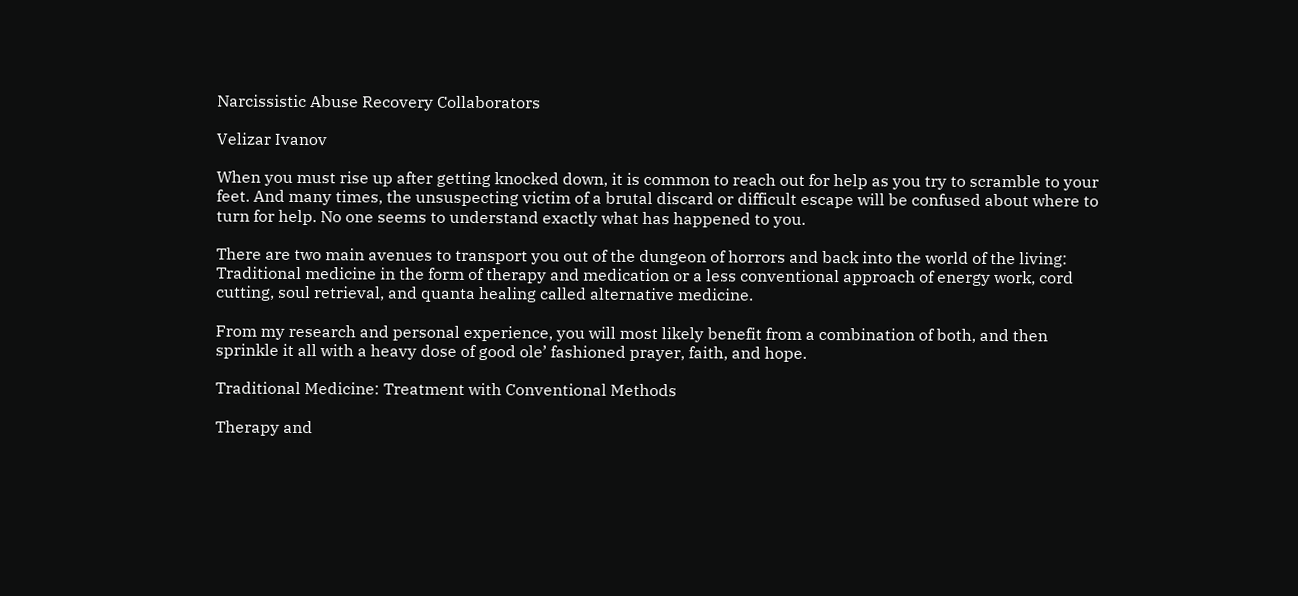Narcissistic Abuse Recovery Collaborators

Velizar Ivanov

When you must rise up after getting knocked down, it is common to reach out for help as you try to scramble to your feet. And many times, the unsuspecting victim of a brutal discard or difficult escape will be confused about where to turn for help. No one seems to understand exactly what has happened to you.

There are two main avenues to transport you out of the dungeon of horrors and back into the world of the living: Traditional medicine in the form of therapy and medication or a less conventional approach of energy work, cord cutting, soul retrieval, and quanta healing called alternative medicine.

From my research and personal experience, you will most likely benefit from a combination of both, and then sprinkle it all with a heavy dose of good ole’ fashioned prayer, faith, and hope.

Traditional Medicine: Treatment with Conventional Methods

Therapy and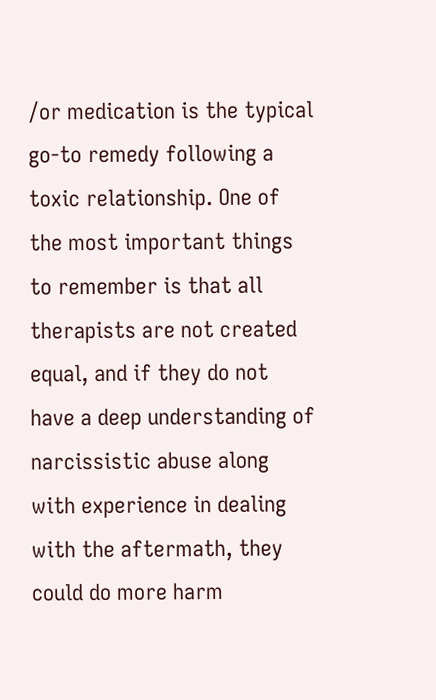/or medication is the typical go-to remedy following a toxic relationship. One of the most important things to remember is that all therapists are not created equal, and if they do not have a deep understanding of narcissistic abuse along with experience in dealing with the aftermath, they could do more harm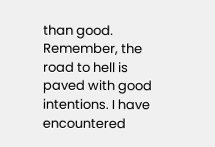than good. Remember, the road to hell is paved with good intentions. I have encountered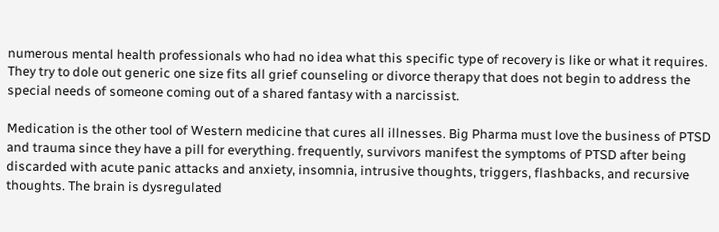numerous mental health professionals who had no idea what this specific type of recovery is like or what it requires. They try to dole out generic one size fits all grief counseling or divorce therapy that does not begin to address the special needs of someone coming out of a shared fantasy with a narcissist.

Medication is the other tool of Western medicine that cures all illnesses. Big Pharma must love the business of PTSD and trauma since they have a pill for everything. frequently, survivors manifest the symptoms of PTSD after being discarded with acute panic attacks and anxiety, insomnia, intrusive thoughts, triggers, flashbacks, and recursive thoughts. The brain is dysregulated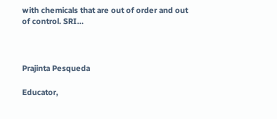with chemicals that are out of order and out of control. SRI…



Prajinta Pesqueda

Educator,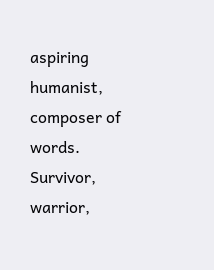aspiring humanist, composer of words. Survivor, warrior,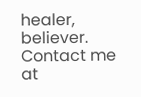healer, believer. Contact me at